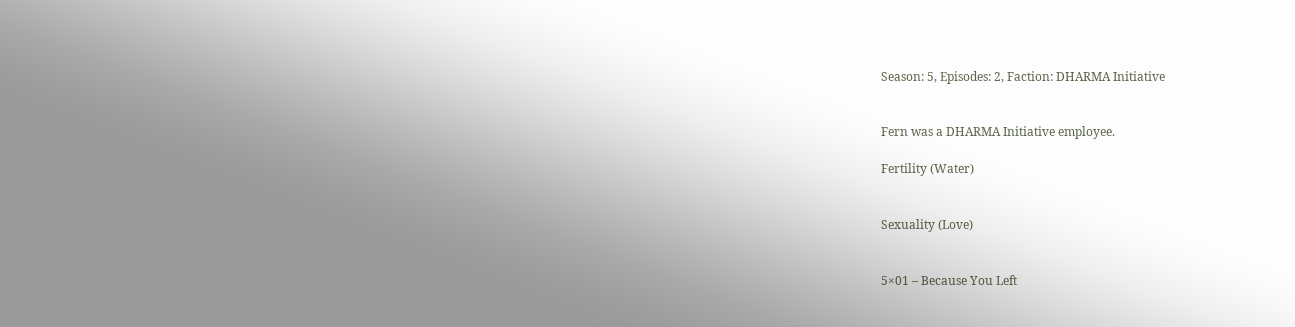Season: 5, Episodes: 2, Faction: DHARMA Initiative


Fern was a DHARMA Initiative employee.

Fertility (Water)


Sexuality (Love)


5×01 – Because You Left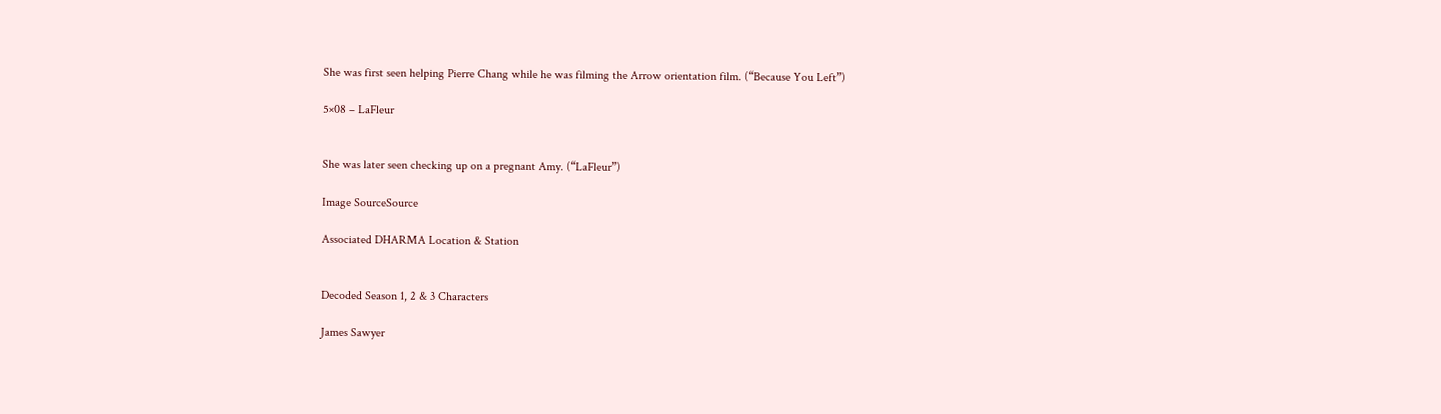She was first seen helping Pierre Chang while he was filming the Arrow orientation film. (“Because You Left”)

5×08 – LaFleur


She was later seen checking up on a pregnant Amy. (“LaFleur”)

Image SourceSource

Associated DHARMA Location & Station


Decoded Season 1, 2 & 3 Characters

James Sawyer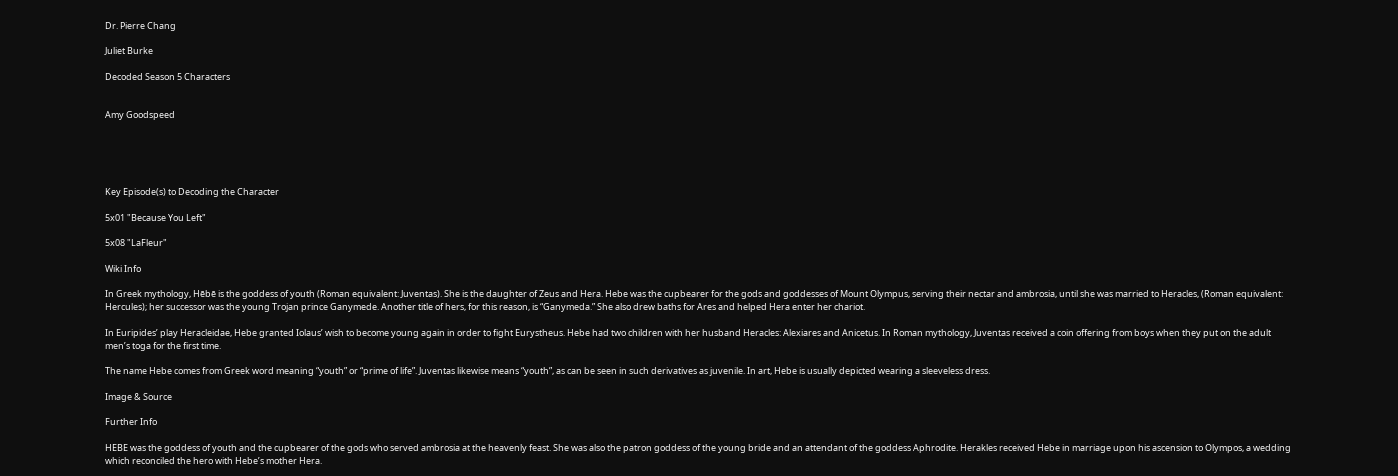Dr. Pierre Chang

Juliet Burke

Decoded Season 5 Characters


Amy Goodspeed





Key Episode(s) to Decoding the Character

5x01 "Because You Left"

5x08 "LaFleur"

Wiki Info

In Greek mythology, Hēbē is the goddess of youth (Roman equivalent: Juventas). She is the daughter of Zeus and Hera. Hebe was the cupbearer for the gods and goddesses of Mount Olympus, serving their nectar and ambrosia, until she was married to Heracles, (Roman equivalent: Hercules); her successor was the young Trojan prince Ganymede. Another title of hers, for this reason, is “Ganymeda.” She also drew baths for Ares and helped Hera enter her chariot.

In Euripides’ play Heracleidae, Hebe granted Iolaus’ wish to become young again in order to fight Eurystheus. Hebe had two children with her husband Heracles: Alexiares and Anicetus. In Roman mythology, Juventas received a coin offering from boys when they put on the adult men’s toga for the first time.

The name Hebe comes from Greek word meaning “youth” or “prime of life”. Juventas likewise means “youth”, as can be seen in such derivatives as juvenile. In art, Hebe is usually depicted wearing a sleeveless dress.

Image & Source

Further Info

HEBE was the goddess of youth and the cupbearer of the gods who served ambrosia at the heavenly feast. She was also the patron goddess of the young bride and an attendant of the goddess Aphrodite. Herakles received Hebe in marriage upon his ascension to Olympos, a wedding which reconciled the hero with Hebe’s mother Hera.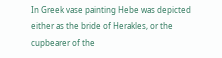In Greek vase painting Hebe was depicted either as the bride of Herakles, or the cupbearer of the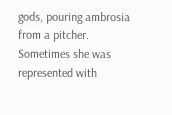gods, pouring ambrosia from a pitcher. Sometimes she was represented with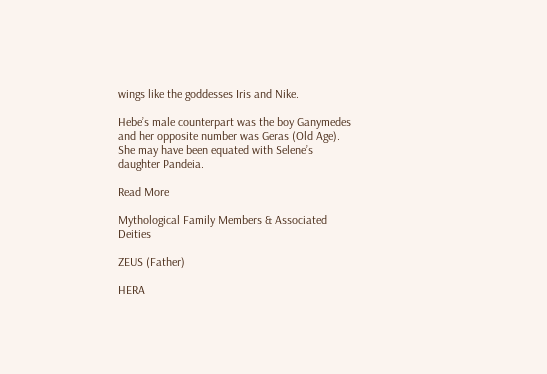wings like the goddesses Iris and Nike.

Hebe’s male counterpart was the boy Ganymedes and her opposite number was Geras (Old Age). She may have been equated with Selene’s daughter Pandeia.

Read More

Mythological Family Members & Associated Deities

ZEUS (Father)

HERA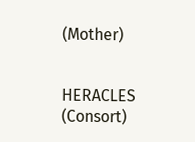(Mother)


HERACLES (Consort)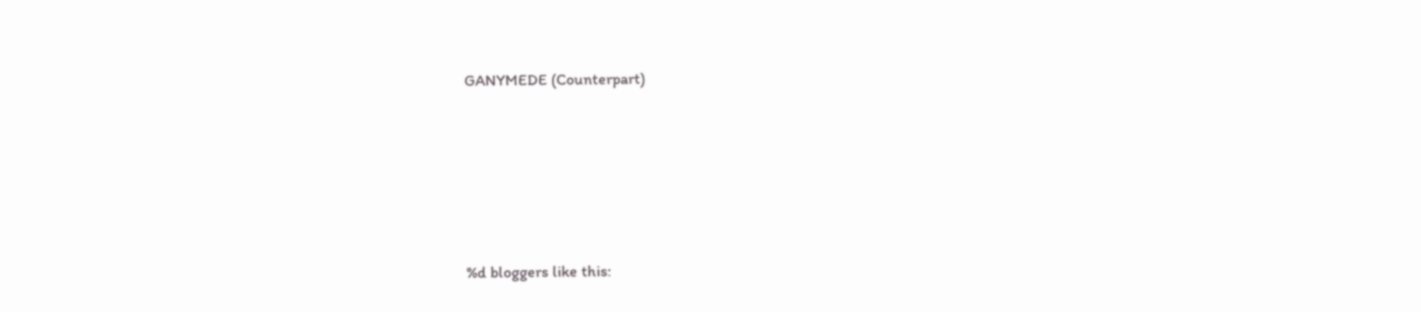GANYMEDE (Counterpart)







%d bloggers like this: